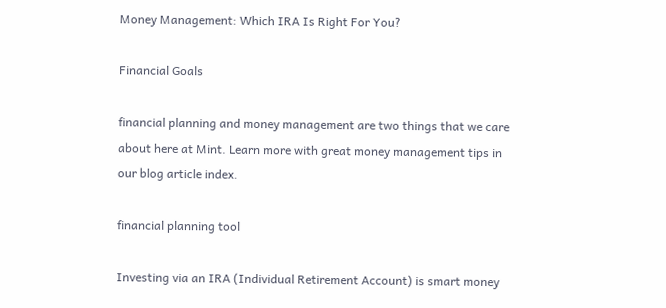Money Management: Which IRA Is Right For You?

Financial Goals

financial planning and money management are two things that we care about here at Mint. Learn more with great money management tips in our blog article index.

financial planning tool

Investing via an IRA (Individual Retirement Account) is smart money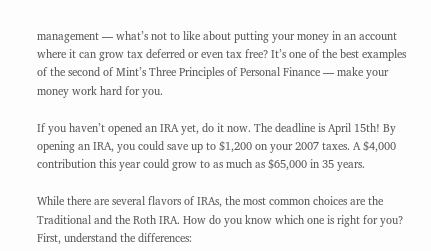management — what’s not to like about putting your money in an account where it can grow tax deferred or even tax free? It’s one of the best examples of the second of Mint’s Three Principles of Personal Finance — make your money work hard for you.

If you haven’t opened an IRA yet, do it now. The deadline is April 15th! By opening an IRA, you could save up to $1,200 on your 2007 taxes. A $4,000 contribution this year could grow to as much as $65,000 in 35 years.

While there are several flavors of IRAs, the most common choices are the Traditional and the Roth IRA. How do you know which one is right for you? First, understand the differences: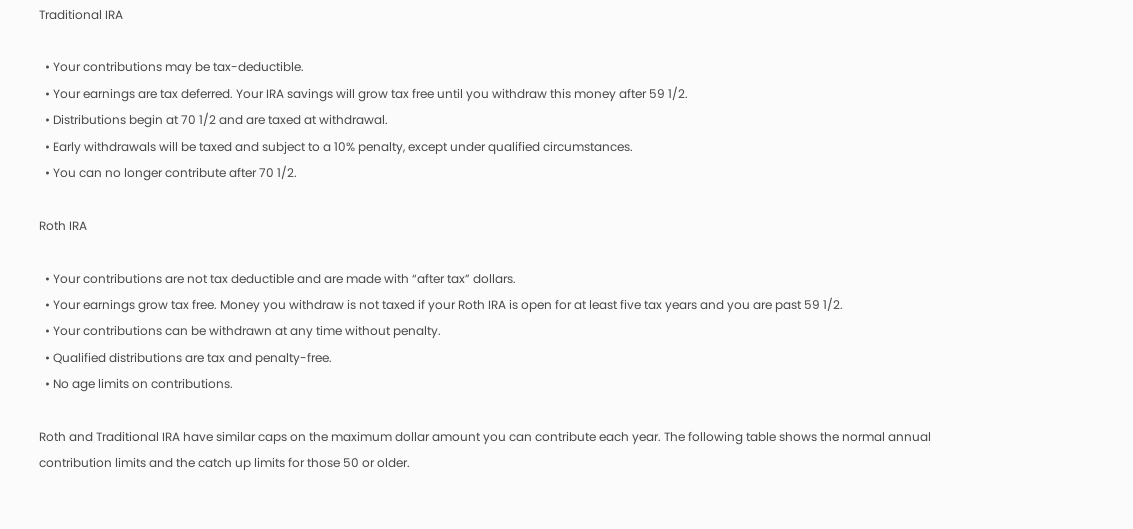Traditional IRA

  • Your contributions may be tax-deductible.
  • Your earnings are tax deferred. Your IRA savings will grow tax free until you withdraw this money after 59 1/2.
  • Distributions begin at 70 1/2 and are taxed at withdrawal.
  • Early withdrawals will be taxed and subject to a 10% penalty, except under qualified circumstances.
  • You can no longer contribute after 70 1/2.

Roth IRA

  • Your contributions are not tax deductible and are made with “after tax” dollars.
  • Your earnings grow tax free. Money you withdraw is not taxed if your Roth IRA is open for at least five tax years and you are past 59 1/2.
  • Your contributions can be withdrawn at any time without penalty.
  • Qualified distributions are tax and penalty-free.
  • No age limits on contributions.

Roth and Traditional IRA have similar caps on the maximum dollar amount you can contribute each year. The following table shows the normal annual contribution limits and the catch up limits for those 50 or older.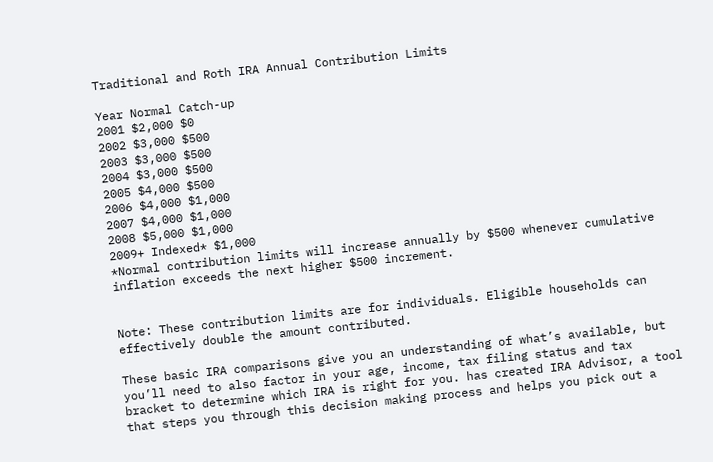Traditional and Roth IRA Annual Contribution Limits

Year Normal Catch-up
2001 $2,000 $0
2002 $3,000 $500
2003 $3,000 $500
2004 $3,000 $500
2005 $4,000 $500
2006 $4,000 $1,000
2007 $4,000 $1,000
2008 $5,000 $1,000
2009+ Indexed* $1,000
*Normal contribution limits will increase annually by $500 whenever cumulative inflation exceeds the next higher $500 increment.


Note: These contribution limits are for individuals. Eligible households can effectively double the amount contributed.

These basic IRA comparisons give you an understanding of what’s available, but you’ll need to also factor in your age, income, tax filing status and tax bracket to determine which IRA is right for you. has created IRA Advisor, a tool that steps you through this decision making process and helps you pick out a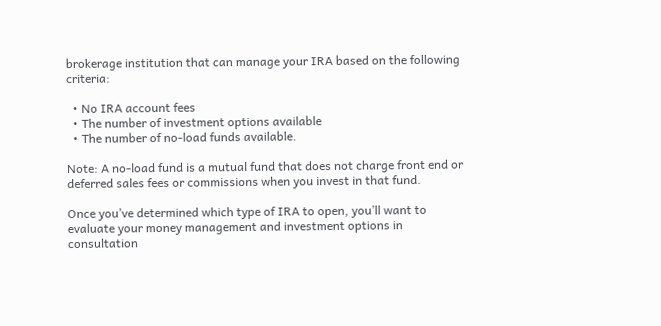brokerage institution that can manage your IRA based on the following criteria:

  • No IRA account fees
  • The number of investment options available
  • The number of no-load funds available.

Note: A no-load fund is a mutual fund that does not charge front end or deferred sales fees or commissions when you invest in that fund.

Once you’ve determined which type of IRA to open, you’ll want to evaluate your money management and investment options in consultation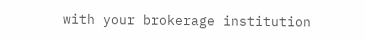with your brokerage institution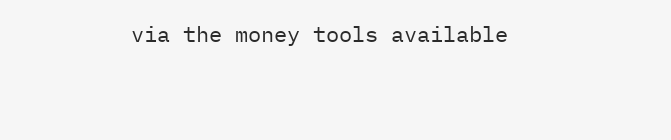via the money tools available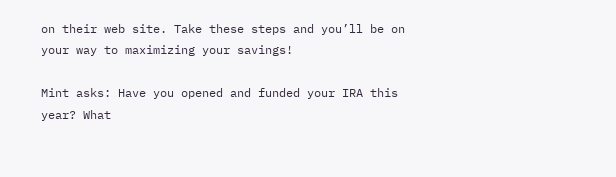on their web site. Take these steps and you’ll be on your way to maximizing your savings!

Mint asks: Have you opened and funded your IRA this year? What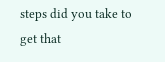steps did you take to get that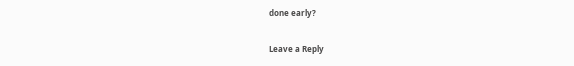done early?

Leave a Reply